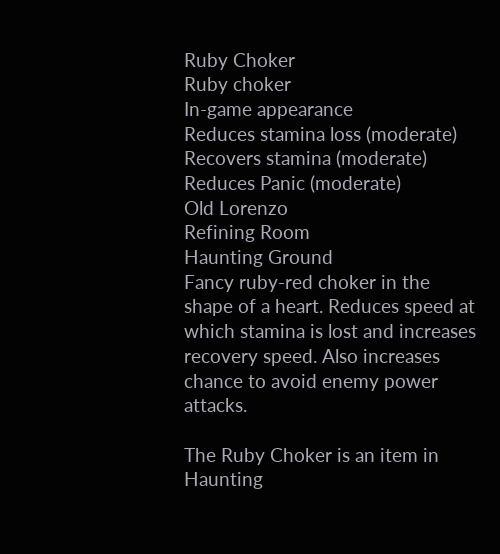Ruby Choker
Ruby choker
In-game appearance
Reduces stamina loss (moderate)
Recovers stamina (moderate)
Reduces Panic (moderate)
Old Lorenzo
Refining Room
Haunting Ground
Fancy ruby-red choker in the shape of a heart. Reduces speed at which stamina is lost and increases recovery speed. Also increases chance to avoid enemy power attacks.

The Ruby Choker is an item in Haunting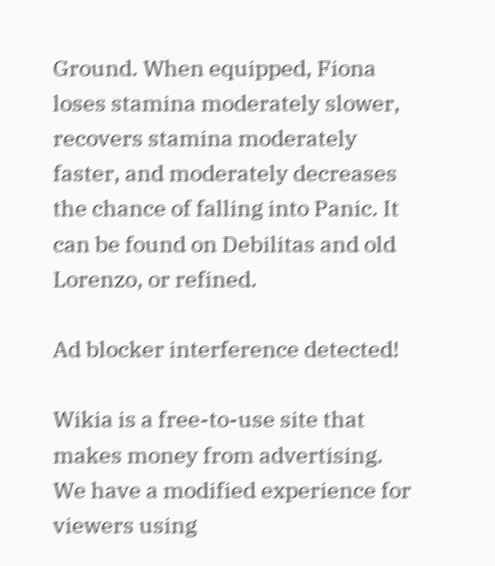Ground. When equipped, Fiona loses stamina moderately slower, recovers stamina moderately faster, and moderately decreases the chance of falling into Panic. It can be found on Debilitas and old Lorenzo, or refined.

Ad blocker interference detected!

Wikia is a free-to-use site that makes money from advertising. We have a modified experience for viewers using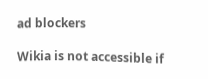ad blockers

Wikia is not accessible if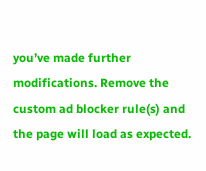you’ve made further modifications. Remove the custom ad blocker rule(s) and the page will load as expected.